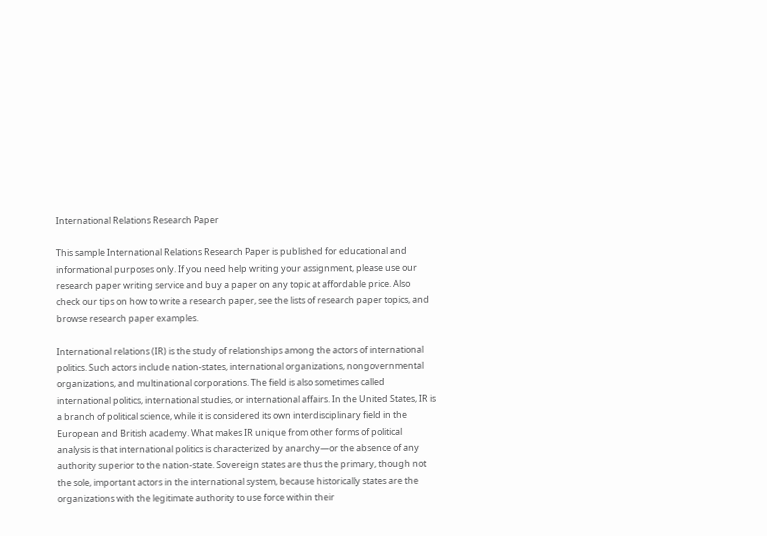International Relations Research Paper

This sample International Relations Research Paper is published for educational and informational purposes only. If you need help writing your assignment, please use our research paper writing service and buy a paper on any topic at affordable price. Also check our tips on how to write a research paper, see the lists of research paper topics, and browse research paper examples.

International relations (IR) is the study of relationships among the actors of international politics. Such actors include nation-states, international organizations, nongovernmental organizations, and multinational corporations. The field is also sometimes called international politics, international studies, or international affairs. In the United States, IR is a branch of political science, while it is considered its own interdisciplinary field in the European and British academy. What makes IR unique from other forms of political analysis is that international politics is characterized by anarchy—or the absence of any authority superior to the nation-state. Sovereign states are thus the primary, though not the sole, important actors in the international system, because historically states are the organizations with the legitimate authority to use force within their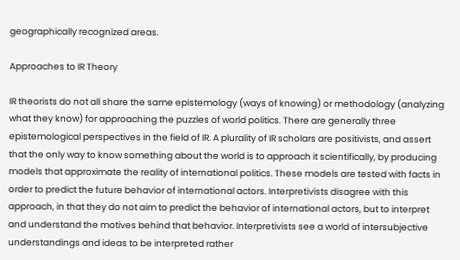geographically recognized areas.

Approaches to IR Theory

IR theorists do not all share the same epistemology (ways of knowing) or methodology (analyzing what they know) for approaching the puzzles of world politics. There are generally three epistemological perspectives in the field of IR. A plurality of IR scholars are positivists, and assert that the only way to know something about the world is to approach it scientifically, by producing models that approximate the reality of international politics. These models are tested with facts in order to predict the future behavior of international actors. Interpretivists disagree with this approach, in that they do not aim to predict the behavior of international actors, but to interpret and understand the motives behind that behavior. Interpretivists see a world of intersubjective understandings and ideas to be interpreted rather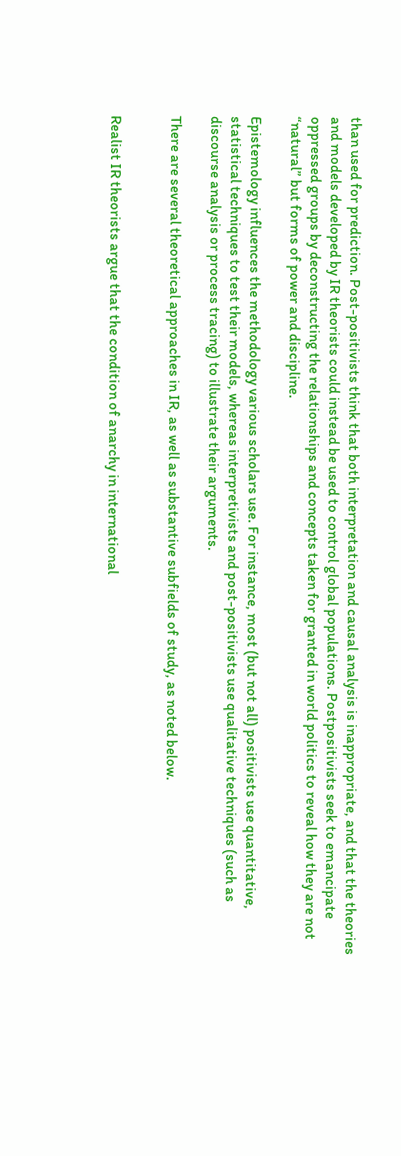than used for prediction. Post-positivists think that both interpretation and causal analysis is inappropriate, and that the theories and models developed by IR theorists could instead be used to control global populations. Postpositivists seek to emancipate oppressed groups by deconstructing the relationships and concepts taken for granted in world politics to reveal how they are not “natural” but forms of power and discipline.

Epistemology influences the methodology various scholars use. For instance, most (but not all) positivists use quantitative, statistical techniques to test their models, whereas interpretivists and post-positivists use qualitative techniques (such as discourse analysis or process tracing) to illustrate their arguments.

There are several theoretical approaches in IR, as well as substantive subfields of study, as noted below.


Realist IR theorists argue that the condition of anarchy in international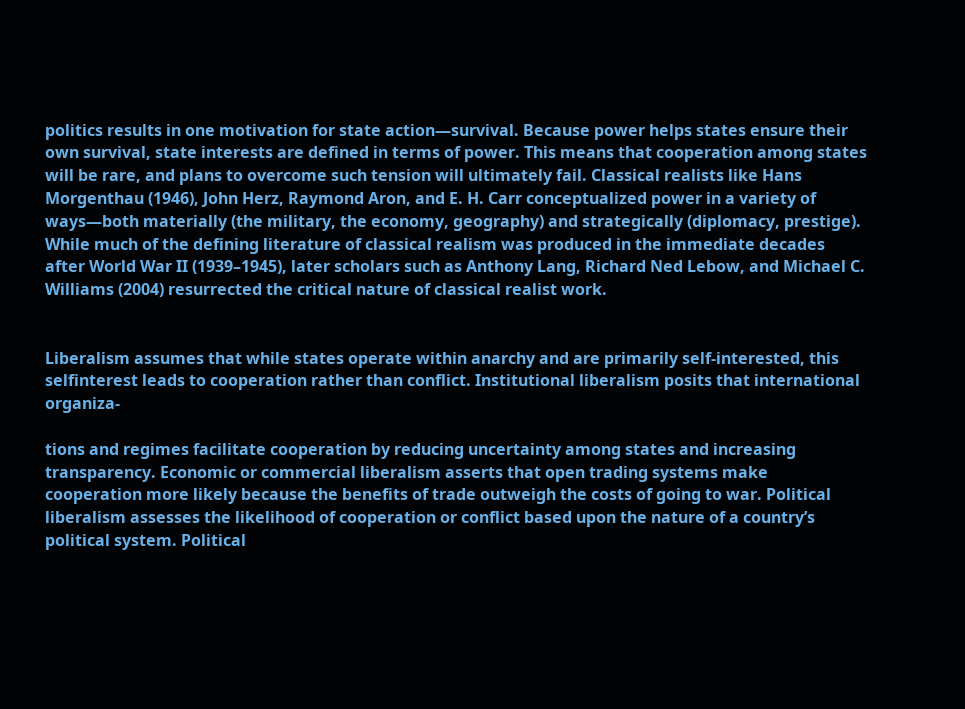politics results in one motivation for state action—survival. Because power helps states ensure their own survival, state interests are defined in terms of power. This means that cooperation among states will be rare, and plans to overcome such tension will ultimately fail. Classical realists like Hans Morgenthau (1946), John Herz, Raymond Aron, and E. H. Carr conceptualized power in a variety of ways—both materially (the military, the economy, geography) and strategically (diplomacy, prestige). While much of the defining literature of classical realism was produced in the immediate decades after World War II (1939–1945), later scholars such as Anthony Lang, Richard Ned Lebow, and Michael C. Williams (2004) resurrected the critical nature of classical realist work.


Liberalism assumes that while states operate within anarchy and are primarily self-interested, this selfinterest leads to cooperation rather than conflict. Institutional liberalism posits that international organiza-

tions and regimes facilitate cooperation by reducing uncertainty among states and increasing transparency. Economic or commercial liberalism asserts that open trading systems make cooperation more likely because the benefits of trade outweigh the costs of going to war. Political liberalism assesses the likelihood of cooperation or conflict based upon the nature of a country’s political system. Political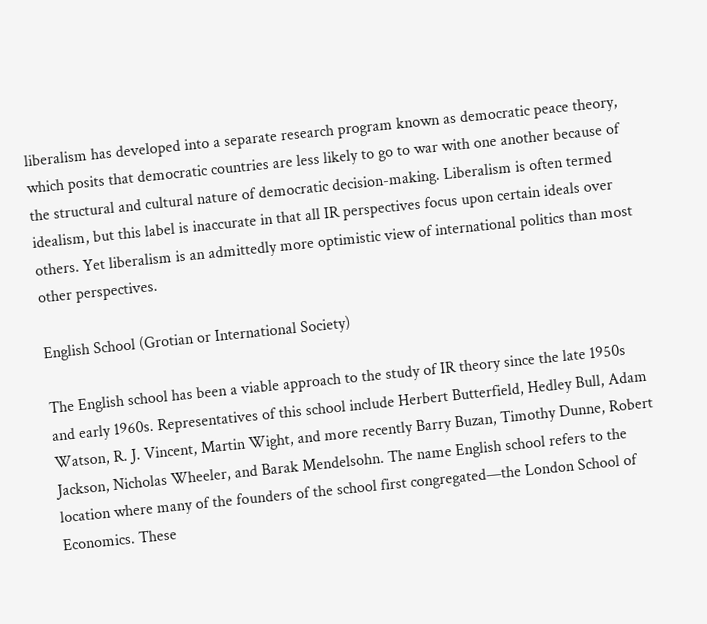liberalism has developed into a separate research program known as democratic peace theory, which posits that democratic countries are less likely to go to war with one another because of the structural and cultural nature of democratic decision-making. Liberalism is often termed idealism, but this label is inaccurate in that all IR perspectives focus upon certain ideals over others. Yet liberalism is an admittedly more optimistic view of international politics than most other perspectives.

English School (Grotian or International Society)

The English school has been a viable approach to the study of IR theory since the late 1950s and early 1960s. Representatives of this school include Herbert Butterfield, Hedley Bull, Adam Watson, R. J. Vincent, Martin Wight, and more recently Barry Buzan, Timothy Dunne, Robert Jackson, Nicholas Wheeler, and Barak Mendelsohn. The name English school refers to the location where many of the founders of the school first congregated—the London School of Economics. These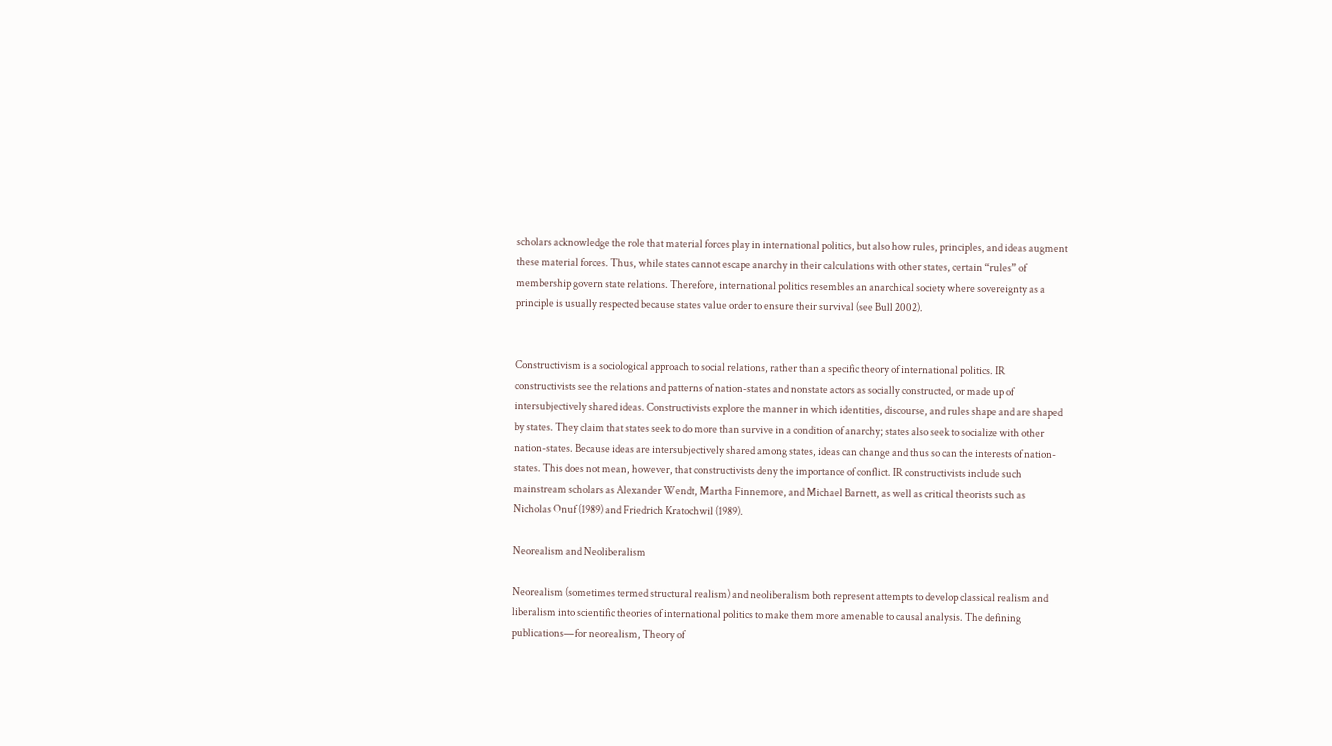scholars acknowledge the role that material forces play in international politics, but also how rules, principles, and ideas augment these material forces. Thus, while states cannot escape anarchy in their calculations with other states, certain “rules” of membership govern state relations. Therefore, international politics resembles an anarchical society where sovereignty as a principle is usually respected because states value order to ensure their survival (see Bull 2002).


Constructivism is a sociological approach to social relations, rather than a specific theory of international politics. IR constructivists see the relations and patterns of nation-states and nonstate actors as socially constructed, or made up of intersubjectively shared ideas. Constructivists explore the manner in which identities, discourse, and rules shape and are shaped by states. They claim that states seek to do more than survive in a condition of anarchy; states also seek to socialize with other nation-states. Because ideas are intersubjectively shared among states, ideas can change and thus so can the interests of nation-states. This does not mean, however, that constructivists deny the importance of conflict. IR constructivists include such mainstream scholars as Alexander Wendt, Martha Finnemore, and Michael Barnett, as well as critical theorists such as Nicholas Onuf (1989) and Friedrich Kratochwil (1989).

Neorealism and Neoliberalism

Neorealism (sometimes termed structural realism) and neoliberalism both represent attempts to develop classical realism and liberalism into scientific theories of international politics to make them more amenable to causal analysis. The defining publications—for neorealism, Theory of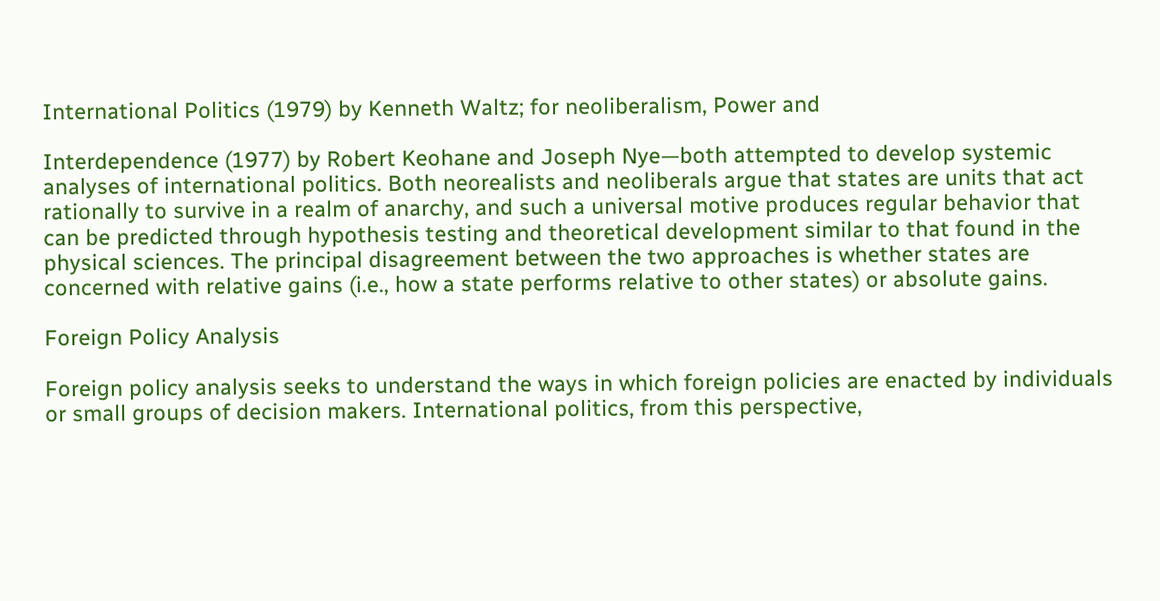International Politics (1979) by Kenneth Waltz; for neoliberalism, Power and

Interdependence (1977) by Robert Keohane and Joseph Nye—both attempted to develop systemic analyses of international politics. Both neorealists and neoliberals argue that states are units that act rationally to survive in a realm of anarchy, and such a universal motive produces regular behavior that can be predicted through hypothesis testing and theoretical development similar to that found in the physical sciences. The principal disagreement between the two approaches is whether states are concerned with relative gains (i.e., how a state performs relative to other states) or absolute gains.

Foreign Policy Analysis

Foreign policy analysis seeks to understand the ways in which foreign policies are enacted by individuals or small groups of decision makers. International politics, from this perspective,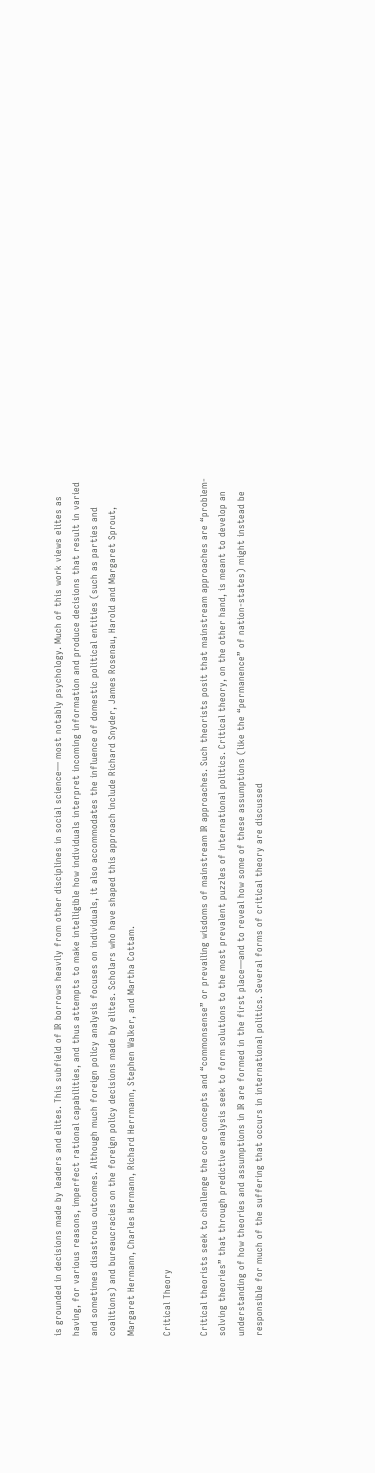is grounded in decisions made by leaders and elites. This subfield of IR borrows heavily from other disciplines in social science— most notably psychology. Much of this work views elites as having, for various reasons, imperfect rational capabilities, and thus attempts to make intelligible how individuals interpret incoming information and produce decisions that result in varied and sometimes disastrous outcomes. Although much foreign policy analysis focuses on individuals, it also accommodates the influence of domestic political entities (such as parties and coalitions) and bureaucracies on the foreign policy decisions made by elites. Scholars who have shaped this approach include Richard Snyder, James Rosenau, Harold and Margaret Sprout, Margaret Hermann, Charles Hermann, Richard Herrmann, Stephen Walker, and Martha Cottam.

Critical Theory

Critical theorists seek to challenge the core concepts and “commonsense” or prevailing wisdoms of mainstream IR approaches. Such theorists posit that mainstream approaches are “problem-solving theories” that through predictive analysis seek to form solutions to the most prevalent puzzles of international politics. Critical theory, on the other hand, is meant to develop an understanding of how theories and assumptions in IR are formed in the first place—and to reveal how some of these assumptions (like the “permanence” of nation-states) might instead be responsible for much of the suffering that occurs in international politics. Several forms of critical theory are discussed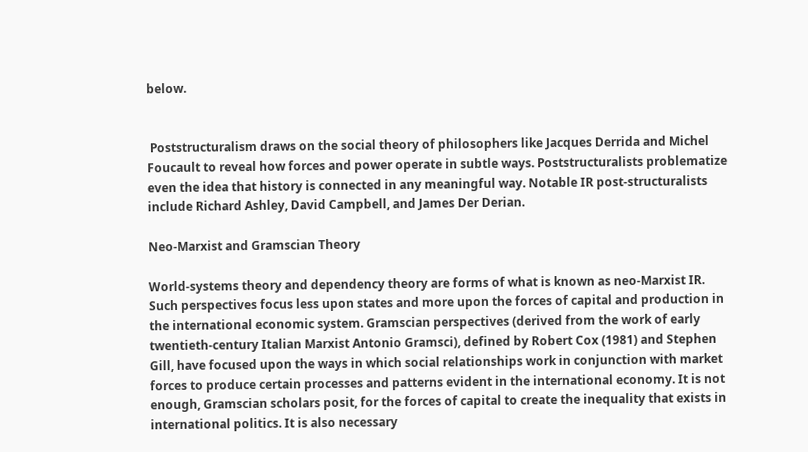below.


 Poststructuralism draws on the social theory of philosophers like Jacques Derrida and Michel Foucault to reveal how forces and power operate in subtle ways. Poststructuralists problematize even the idea that history is connected in any meaningful way. Notable IR post-structuralists include Richard Ashley, David Campbell, and James Der Derian.

Neo-Marxist and Gramscian Theory

World-systems theory and dependency theory are forms of what is known as neo-Marxist IR. Such perspectives focus less upon states and more upon the forces of capital and production in the international economic system. Gramscian perspectives (derived from the work of early twentieth-century Italian Marxist Antonio Gramsci), defined by Robert Cox (1981) and Stephen Gill, have focused upon the ways in which social relationships work in conjunction with market forces to produce certain processes and patterns evident in the international economy. It is not enough, Gramscian scholars posit, for the forces of capital to create the inequality that exists in international politics. It is also necessary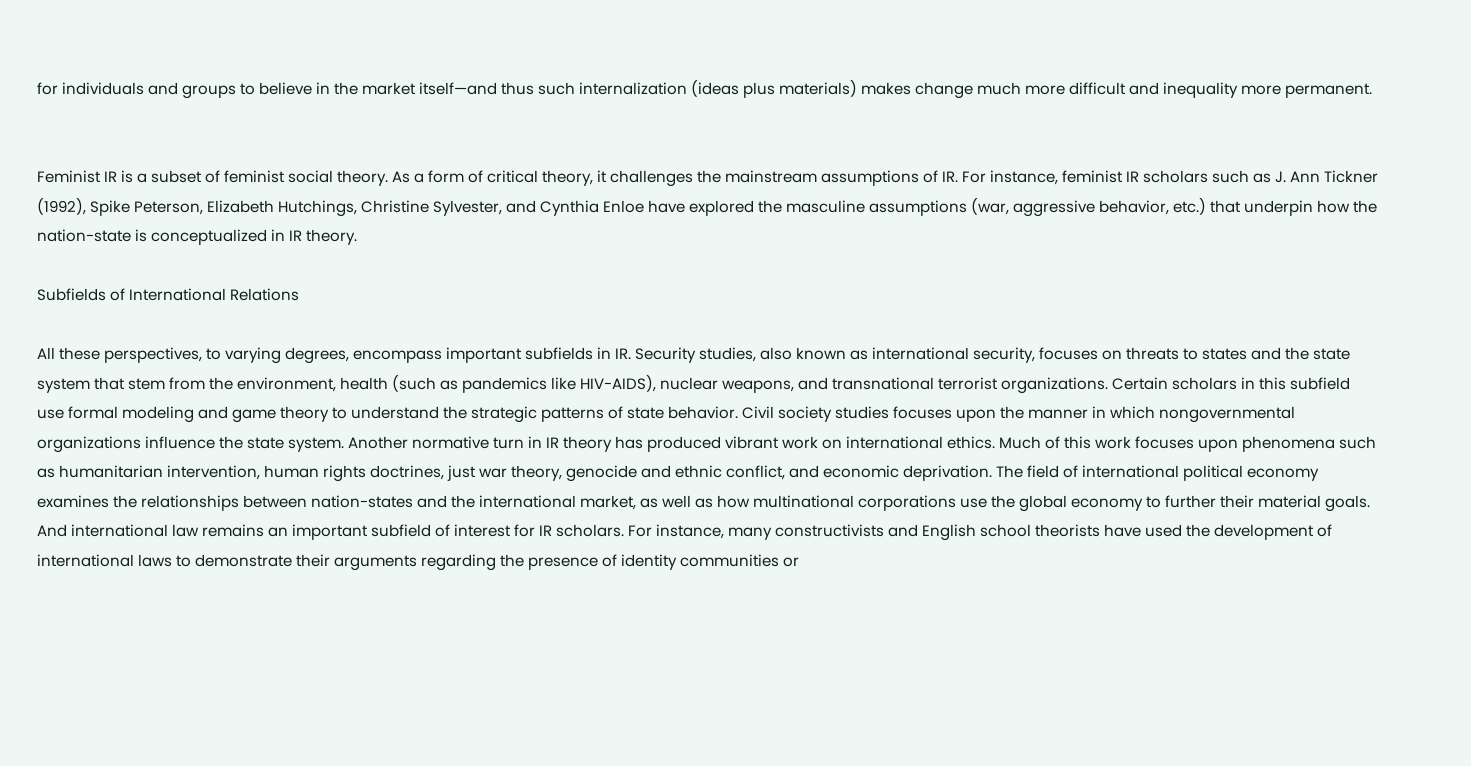for individuals and groups to believe in the market itself—and thus such internalization (ideas plus materials) makes change much more difficult and inequality more permanent.


Feminist IR is a subset of feminist social theory. As a form of critical theory, it challenges the mainstream assumptions of IR. For instance, feminist IR scholars such as J. Ann Tickner (1992), Spike Peterson, Elizabeth Hutchings, Christine Sylvester, and Cynthia Enloe have explored the masculine assumptions (war, aggressive behavior, etc.) that underpin how the nation-state is conceptualized in IR theory.

Subfields of International Relations

All these perspectives, to varying degrees, encompass important subfields in IR. Security studies, also known as international security, focuses on threats to states and the state system that stem from the environment, health (such as pandemics like HIV-AIDS), nuclear weapons, and transnational terrorist organizations. Certain scholars in this subfield use formal modeling and game theory to understand the strategic patterns of state behavior. Civil society studies focuses upon the manner in which nongovernmental organizations influence the state system. Another normative turn in IR theory has produced vibrant work on international ethics. Much of this work focuses upon phenomena such as humanitarian intervention, human rights doctrines, just war theory, genocide and ethnic conflict, and economic deprivation. The field of international political economy examines the relationships between nation-states and the international market, as well as how multinational corporations use the global economy to further their material goals. And international law remains an important subfield of interest for IR scholars. For instance, many constructivists and English school theorists have used the development of international laws to demonstrate their arguments regarding the presence of identity communities or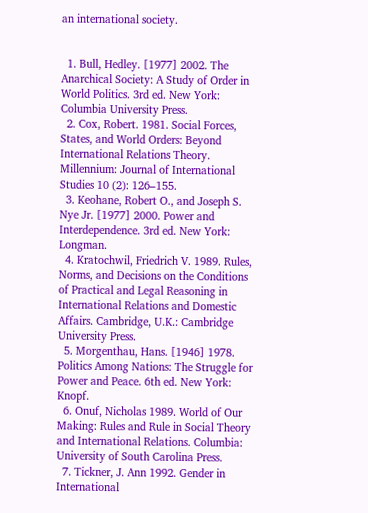an international society.


  1. Bull, Hedley. [1977] 2002. The Anarchical Society: A Study of Order in World Politics. 3rd ed. New York: Columbia University Press.
  2. Cox, Robert. 1981. Social Forces, States, and World Orders: Beyond International Relations Theory. Millennium: Journal of International Studies 10 (2): 126–155.
  3. Keohane, Robert O., and Joseph S. Nye Jr. [1977] 2000. Power and Interdependence. 3rd ed. New York: Longman.
  4. Kratochwil, Friedrich V. 1989. Rules, Norms, and Decisions on the Conditions of Practical and Legal Reasoning in International Relations and Domestic Affairs. Cambridge, U.K.: Cambridge University Press.
  5. Morgenthau, Hans. [1946] 1978. Politics Among Nations: The Struggle for Power and Peace. 6th ed. New York: Knopf.
  6. Onuf, Nicholas 1989. World of Our Making: Rules and Rule in Social Theory and International Relations. Columbia: University of South Carolina Press.
  7. Tickner, J. Ann 1992. Gender in International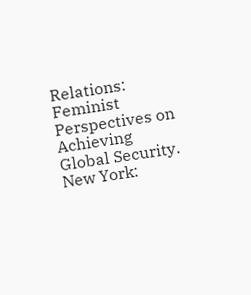Relations: Feminist Perspectives on Achieving Global Security. New York: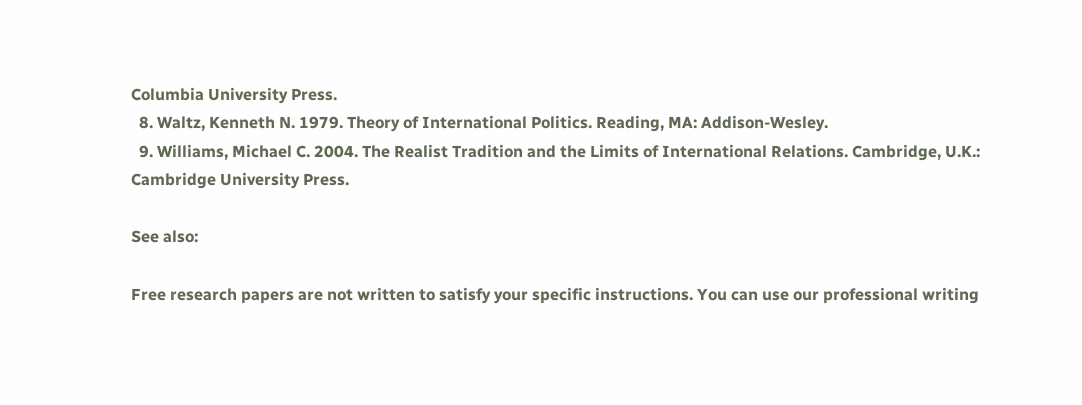Columbia University Press.
  8. Waltz, Kenneth N. 1979. Theory of International Politics. Reading, MA: Addison-Wesley.
  9. Williams, Michael C. 2004. The Realist Tradition and the Limits of International Relations. Cambridge, U.K.: Cambridge University Press.

See also:

Free research papers are not written to satisfy your specific instructions. You can use our professional writing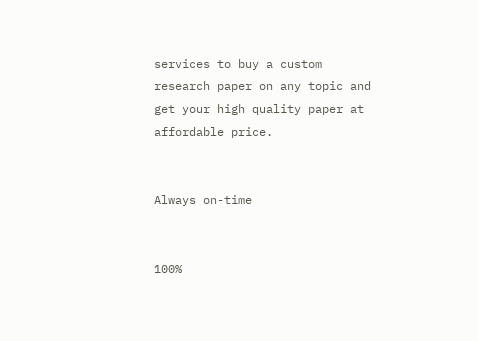services to buy a custom research paper on any topic and get your high quality paper at affordable price.


Always on-time


100%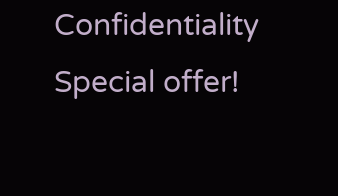Confidentiality
Special offer!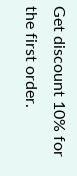Get discount 10% for the first order.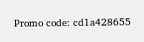Promo code: cd1a428655